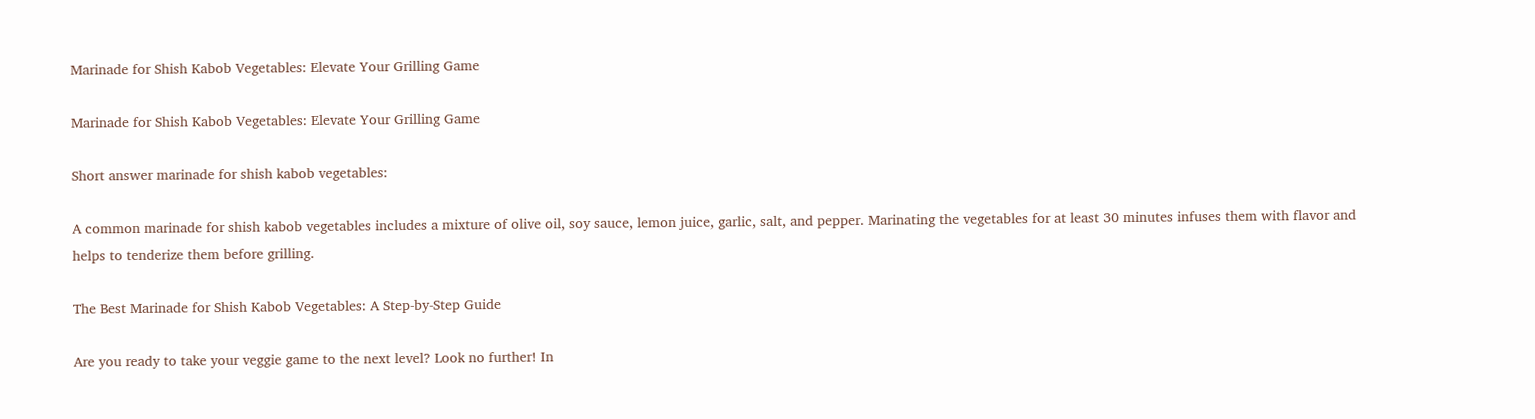Marinade for Shish Kabob Vegetables: Elevate Your Grilling Game

Marinade for Shish Kabob Vegetables: Elevate Your Grilling Game

Short answer marinade for shish kabob vegetables:

A common marinade for shish kabob vegetables includes a mixture of olive oil, soy sauce, lemon juice, garlic, salt, and pepper. Marinating the vegetables for at least 30 minutes infuses them with flavor and helps to tenderize them before grilling.

The Best Marinade for Shish Kabob Vegetables: A Step-by-Step Guide

Are you ready to take your veggie game to the next level? Look no further! In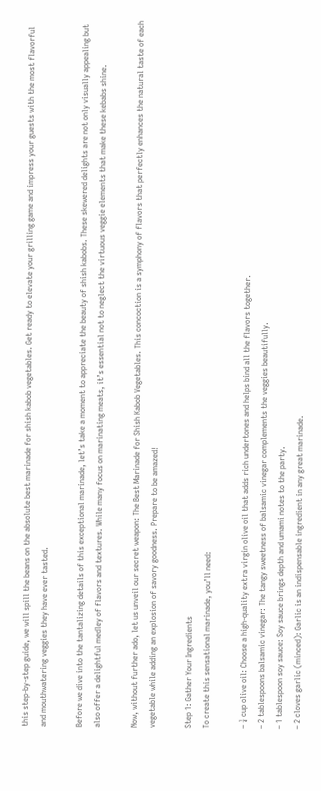this step-by-step guide, we will spill the beans on the absolute best marinade for shish kabob vegetables. Get ready to elevate your grilling game and impress your guests with the most flavorful and mouthwatering veggies they have ever tasted.

Before we dive into the tantalizing details of this exceptional marinade, let’s take a moment to appreciate the beauty of shish kabobs. These skewered delights are not only visually appealing but also offer a delightful medley of flavors and textures. While many focus on marinating meats, it’s essential not to neglect the virtuous veggie elements that make these kebabs shine.

Now, without further ado, let us unveil our secret weapon: The Best Marinade for Shish Kabob Vegetables. This concoction is a symphony of flavors that perfectly enhances the natural taste of each vegetable while adding an explosion of savory goodness. Prepare to be amazed!

Step 1: Gather Your Ingredients
To create this sensational marinade, you’ll need:

– ¼ cup olive oil: Choose a high-quality extra virgin olive oil that adds rich undertones and helps bind all the flavors together.
– 2 tablespoons balsamic vinegar: The tangy sweetness of balsamic vinegar complements the veggies beautifully.
– 1 tablespoon soy sauce: Soy sauce brings depth and umami notes to the party.
– 2 cloves garlic (minced): Garlic is an indispensable ingredient in any great marinade.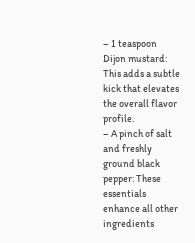– 1 teaspoon Dijon mustard: This adds a subtle kick that elevates the overall flavor profile.
– A pinch of salt and freshly ground black pepper: These essentials enhance all other ingredients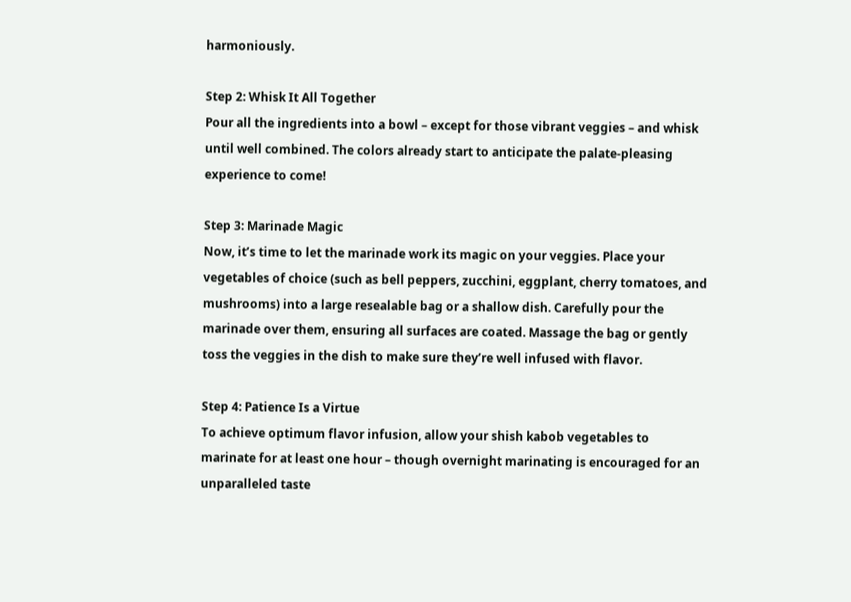harmoniously.

Step 2: Whisk It All Together
Pour all the ingredients into a bowl – except for those vibrant veggies – and whisk until well combined. The colors already start to anticipate the palate-pleasing experience to come!

Step 3: Marinade Magic
Now, it’s time to let the marinade work its magic on your veggies. Place your vegetables of choice (such as bell peppers, zucchini, eggplant, cherry tomatoes, and mushrooms) into a large resealable bag or a shallow dish. Carefully pour the marinade over them, ensuring all surfaces are coated. Massage the bag or gently toss the veggies in the dish to make sure they’re well infused with flavor.

Step 4: Patience Is a Virtue
To achieve optimum flavor infusion, allow your shish kabob vegetables to marinate for at least one hour – though overnight marinating is encouraged for an unparalleled taste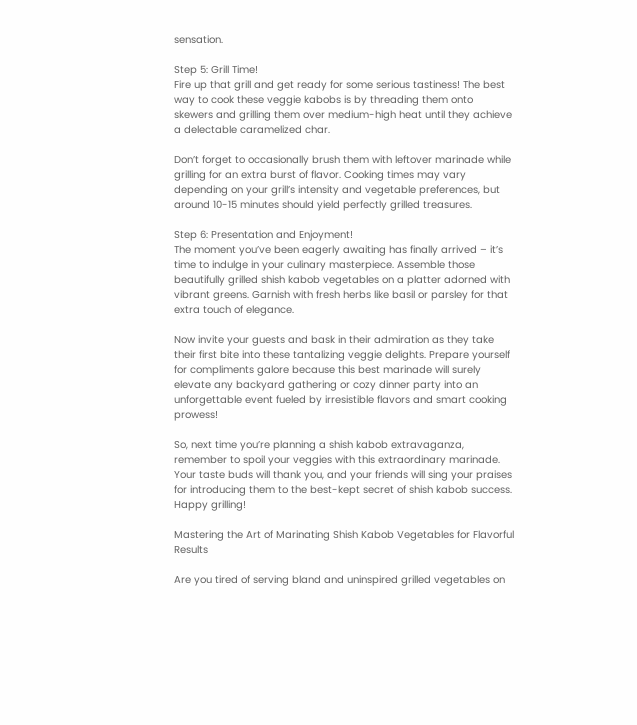sensation.

Step 5: Grill Time!
Fire up that grill and get ready for some serious tastiness! The best way to cook these veggie kabobs is by threading them onto skewers and grilling them over medium-high heat until they achieve a delectable caramelized char.

Don’t forget to occasionally brush them with leftover marinade while grilling for an extra burst of flavor. Cooking times may vary depending on your grill’s intensity and vegetable preferences, but around 10-15 minutes should yield perfectly grilled treasures.

Step 6: Presentation and Enjoyment!
The moment you’ve been eagerly awaiting has finally arrived – it’s time to indulge in your culinary masterpiece. Assemble those beautifully grilled shish kabob vegetables on a platter adorned with vibrant greens. Garnish with fresh herbs like basil or parsley for that extra touch of elegance.

Now invite your guests and bask in their admiration as they take their first bite into these tantalizing veggie delights. Prepare yourself for compliments galore because this best marinade will surely elevate any backyard gathering or cozy dinner party into an unforgettable event fueled by irresistible flavors and smart cooking prowess!

So, next time you’re planning a shish kabob extravaganza, remember to spoil your veggies with this extraordinary marinade. Your taste buds will thank you, and your friends will sing your praises for introducing them to the best-kept secret of shish kabob success. Happy grilling!

Mastering the Art of Marinating Shish Kabob Vegetables for Flavorful Results

Are you tired of serving bland and uninspired grilled vegetables on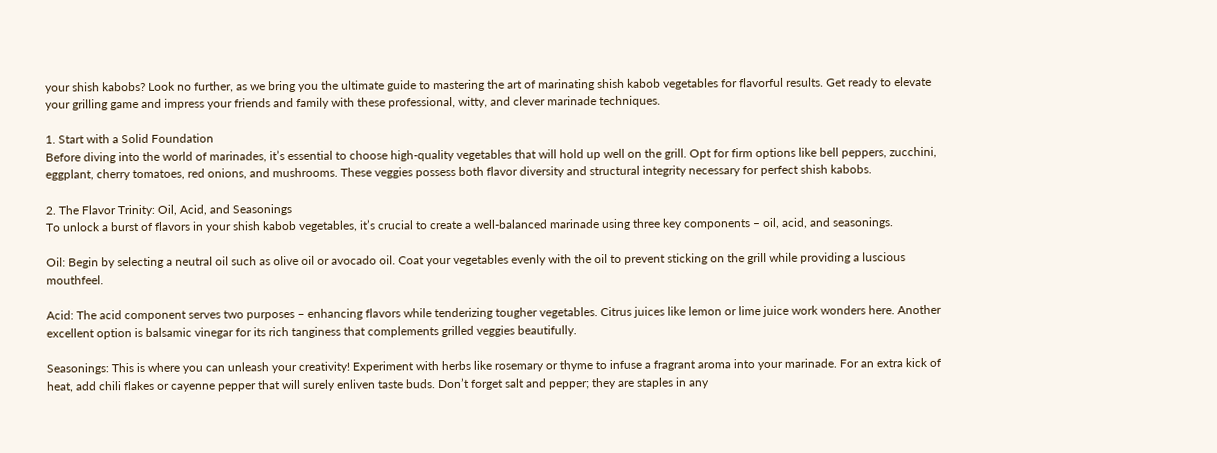your shish kabobs? Look no further, as we bring you the ultimate guide to mastering the art of marinating shish kabob vegetables for flavorful results. Get ready to elevate your grilling game and impress your friends and family with these professional, witty, and clever marinade techniques.

1. Start with a Solid Foundation
Before diving into the world of marinades, it’s essential to choose high-quality vegetables that will hold up well on the grill. Opt for firm options like bell peppers, zucchini, eggplant, cherry tomatoes, red onions, and mushrooms. These veggies possess both flavor diversity and structural integrity necessary for perfect shish kabobs.

2. The Flavor Trinity: Oil, Acid, and Seasonings
To unlock a burst of flavors in your shish kabob vegetables, it’s crucial to create a well-balanced marinade using three key components – oil, acid, and seasonings.

Oil: Begin by selecting a neutral oil such as olive oil or avocado oil. Coat your vegetables evenly with the oil to prevent sticking on the grill while providing a luscious mouthfeel.

Acid: The acid component serves two purposes – enhancing flavors while tenderizing tougher vegetables. Citrus juices like lemon or lime juice work wonders here. Another excellent option is balsamic vinegar for its rich tanginess that complements grilled veggies beautifully.

Seasonings: This is where you can unleash your creativity! Experiment with herbs like rosemary or thyme to infuse a fragrant aroma into your marinade. For an extra kick of heat, add chili flakes or cayenne pepper that will surely enliven taste buds. Don’t forget salt and pepper; they are staples in any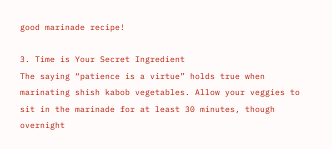good marinade recipe!

3. Time is Your Secret Ingredient
The saying “patience is a virtue” holds true when marinating shish kabob vegetables. Allow your veggies to sit in the marinade for at least 30 minutes, though overnight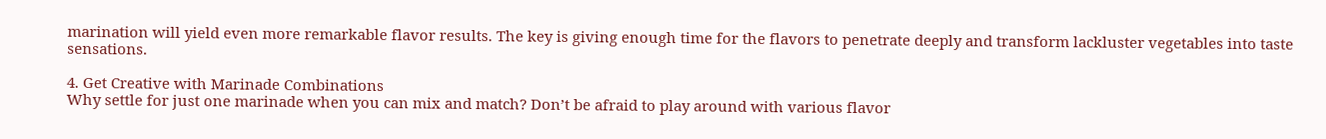marination will yield even more remarkable flavor results. The key is giving enough time for the flavors to penetrate deeply and transform lackluster vegetables into taste sensations.

4. Get Creative with Marinade Combinations
Why settle for just one marinade when you can mix and match? Don’t be afraid to play around with various flavor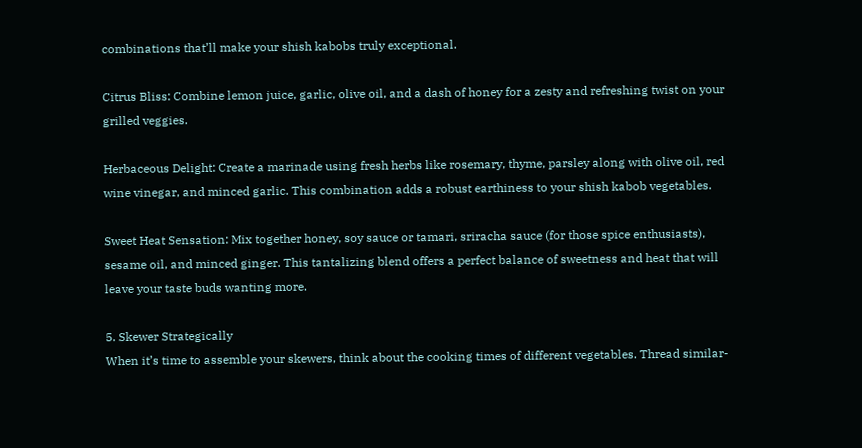combinations that’ll make your shish kabobs truly exceptional.

Citrus Bliss: Combine lemon juice, garlic, olive oil, and a dash of honey for a zesty and refreshing twist on your grilled veggies.

Herbaceous Delight: Create a marinade using fresh herbs like rosemary, thyme, parsley along with olive oil, red wine vinegar, and minced garlic. This combination adds a robust earthiness to your shish kabob vegetables.

Sweet Heat Sensation: Mix together honey, soy sauce or tamari, sriracha sauce (for those spice enthusiasts), sesame oil, and minced ginger. This tantalizing blend offers a perfect balance of sweetness and heat that will leave your taste buds wanting more.

5. Skewer Strategically
When it’s time to assemble your skewers, think about the cooking times of different vegetables. Thread similar-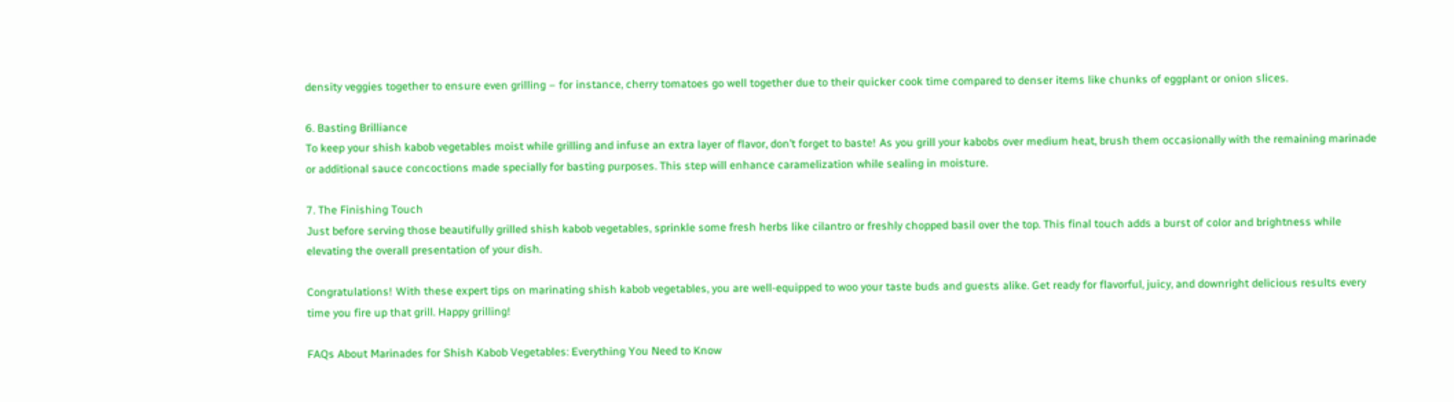density veggies together to ensure even grilling – for instance, cherry tomatoes go well together due to their quicker cook time compared to denser items like chunks of eggplant or onion slices.

6. Basting Brilliance
To keep your shish kabob vegetables moist while grilling and infuse an extra layer of flavor, don’t forget to baste! As you grill your kabobs over medium heat, brush them occasionally with the remaining marinade or additional sauce concoctions made specially for basting purposes. This step will enhance caramelization while sealing in moisture.

7. The Finishing Touch
Just before serving those beautifully grilled shish kabob vegetables, sprinkle some fresh herbs like cilantro or freshly chopped basil over the top. This final touch adds a burst of color and brightness while elevating the overall presentation of your dish.

Congratulations! With these expert tips on marinating shish kabob vegetables, you are well-equipped to woo your taste buds and guests alike. Get ready for flavorful, juicy, and downright delicious results every time you fire up that grill. Happy grilling!

FAQs About Marinades for Shish Kabob Vegetables: Everything You Need to Know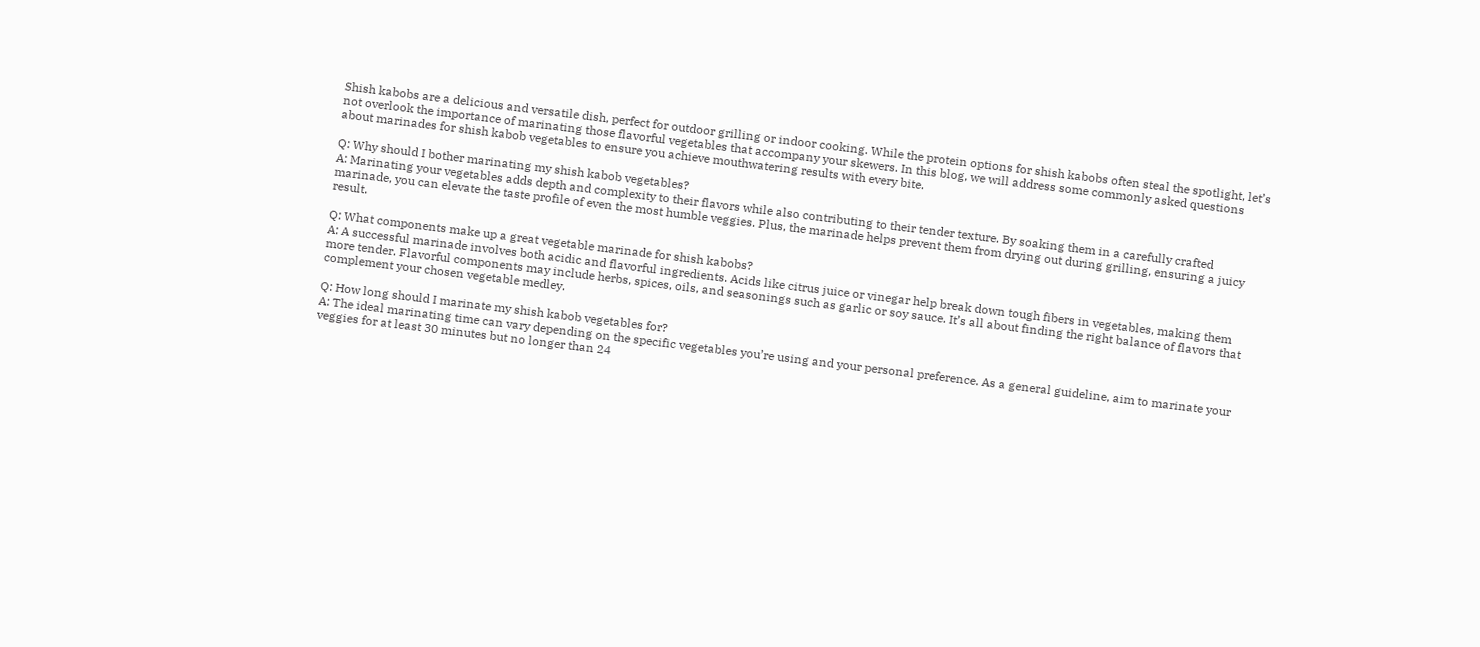Shish kabobs are a delicious and versatile dish, perfect for outdoor grilling or indoor cooking. While the protein options for shish kabobs often steal the spotlight, let’s not overlook the importance of marinating those flavorful vegetables that accompany your skewers. In this blog, we will address some commonly asked questions about marinades for shish kabob vegetables to ensure you achieve mouthwatering results with every bite.

Q: Why should I bother marinating my shish kabob vegetables?
A: Marinating your vegetables adds depth and complexity to their flavors while also contributing to their tender texture. By soaking them in a carefully crafted marinade, you can elevate the taste profile of even the most humble veggies. Plus, the marinade helps prevent them from drying out during grilling, ensuring a juicy result.

Q: What components make up a great vegetable marinade for shish kabobs?
A: A successful marinade involves both acidic and flavorful ingredients. Acids like citrus juice or vinegar help break down tough fibers in vegetables, making them more tender. Flavorful components may include herbs, spices, oils, and seasonings such as garlic or soy sauce. It’s all about finding the right balance of flavors that complement your chosen vegetable medley.

Q: How long should I marinate my shish kabob vegetables for?
A: The ideal marinating time can vary depending on the specific vegetables you’re using and your personal preference. As a general guideline, aim to marinate your veggies for at least 30 minutes but no longer than 24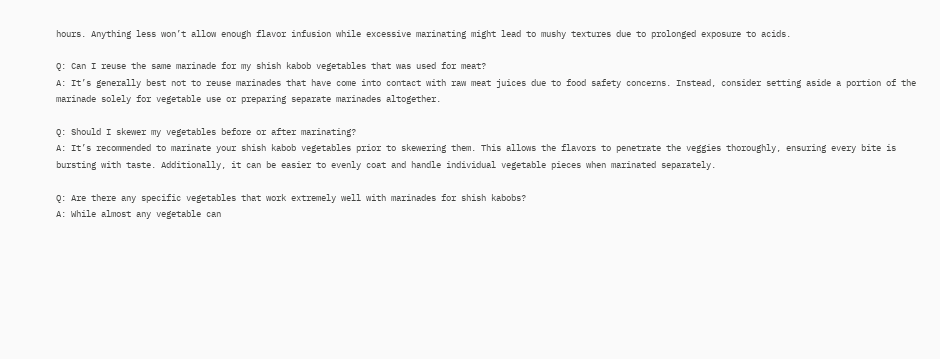hours. Anything less won’t allow enough flavor infusion while excessive marinating might lead to mushy textures due to prolonged exposure to acids.

Q: Can I reuse the same marinade for my shish kabob vegetables that was used for meat?
A: It’s generally best not to reuse marinades that have come into contact with raw meat juices due to food safety concerns. Instead, consider setting aside a portion of the marinade solely for vegetable use or preparing separate marinades altogether.

Q: Should I skewer my vegetables before or after marinating?
A: It’s recommended to marinate your shish kabob vegetables prior to skewering them. This allows the flavors to penetrate the veggies thoroughly, ensuring every bite is bursting with taste. Additionally, it can be easier to evenly coat and handle individual vegetable pieces when marinated separately.

Q: Are there any specific vegetables that work extremely well with marinades for shish kabobs?
A: While almost any vegetable can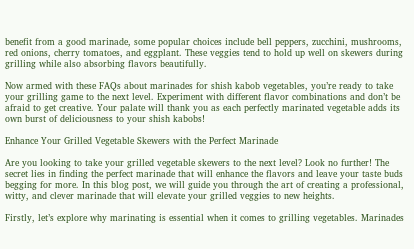benefit from a good marinade, some popular choices include bell peppers, zucchini, mushrooms, red onions, cherry tomatoes, and eggplant. These veggies tend to hold up well on skewers during grilling while also absorbing flavors beautifully.

Now armed with these FAQs about marinades for shish kabob vegetables, you’re ready to take your grilling game to the next level. Experiment with different flavor combinations and don’t be afraid to get creative. Your palate will thank you as each perfectly marinated vegetable adds its own burst of deliciousness to your shish kabobs!

Enhance Your Grilled Vegetable Skewers with the Perfect Marinade

Are you looking to take your grilled vegetable skewers to the next level? Look no further! The secret lies in finding the perfect marinade that will enhance the flavors and leave your taste buds begging for more. In this blog post, we will guide you through the art of creating a professional, witty, and clever marinade that will elevate your grilled veggies to new heights.

Firstly, let’s explore why marinating is essential when it comes to grilling vegetables. Marinades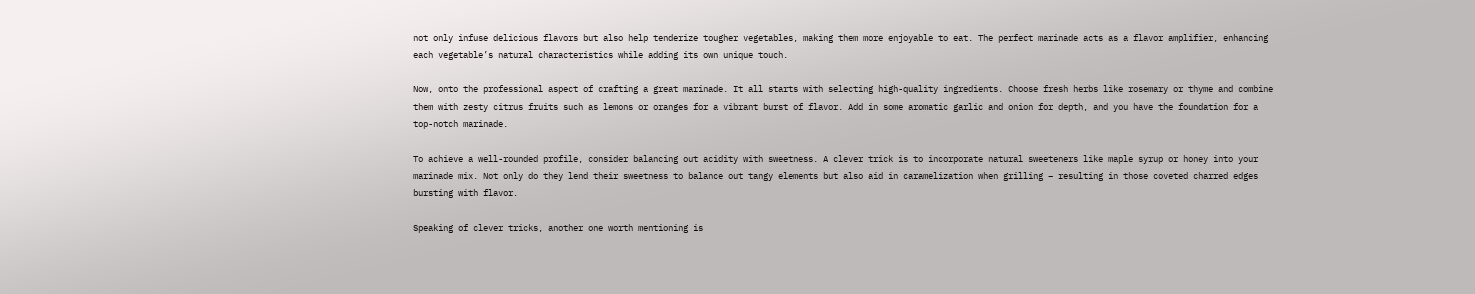not only infuse delicious flavors but also help tenderize tougher vegetables, making them more enjoyable to eat. The perfect marinade acts as a flavor amplifier, enhancing each vegetable’s natural characteristics while adding its own unique touch.

Now, onto the professional aspect of crafting a great marinade. It all starts with selecting high-quality ingredients. Choose fresh herbs like rosemary or thyme and combine them with zesty citrus fruits such as lemons or oranges for a vibrant burst of flavor. Add in some aromatic garlic and onion for depth, and you have the foundation for a top-notch marinade.

To achieve a well-rounded profile, consider balancing out acidity with sweetness. A clever trick is to incorporate natural sweeteners like maple syrup or honey into your marinade mix. Not only do they lend their sweetness to balance out tangy elements but also aid in caramelization when grilling – resulting in those coveted charred edges bursting with flavor.

Speaking of clever tricks, another one worth mentioning is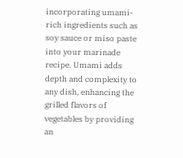incorporating umami-rich ingredients such as soy sauce or miso paste into your marinade recipe. Umami adds depth and complexity to any dish, enhancing the grilled flavors of vegetables by providing an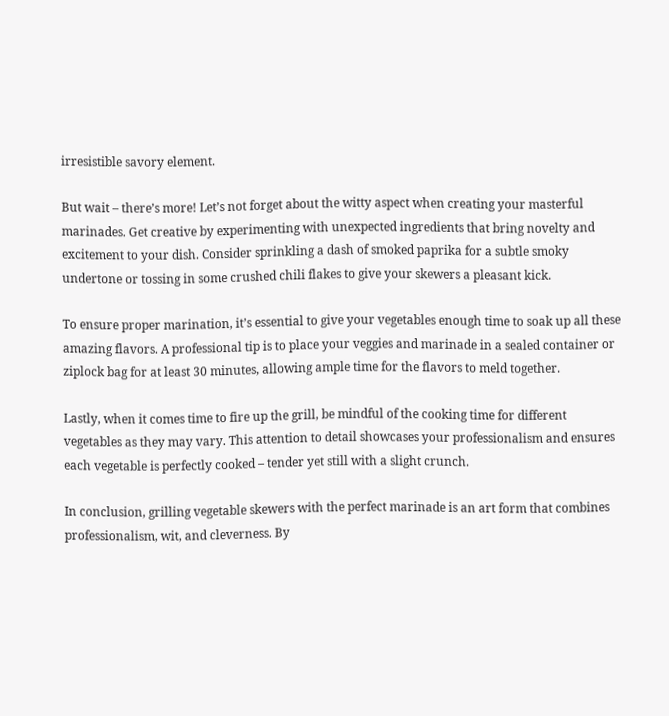irresistible savory element.

But wait – there’s more! Let’s not forget about the witty aspect when creating your masterful marinades. Get creative by experimenting with unexpected ingredients that bring novelty and excitement to your dish. Consider sprinkling a dash of smoked paprika for a subtle smoky undertone or tossing in some crushed chili flakes to give your skewers a pleasant kick.

To ensure proper marination, it’s essential to give your vegetables enough time to soak up all these amazing flavors. A professional tip is to place your veggies and marinade in a sealed container or ziplock bag for at least 30 minutes, allowing ample time for the flavors to meld together.

Lastly, when it comes time to fire up the grill, be mindful of the cooking time for different vegetables as they may vary. This attention to detail showcases your professionalism and ensures each vegetable is perfectly cooked – tender yet still with a slight crunch.

In conclusion, grilling vegetable skewers with the perfect marinade is an art form that combines professionalism, wit, and cleverness. By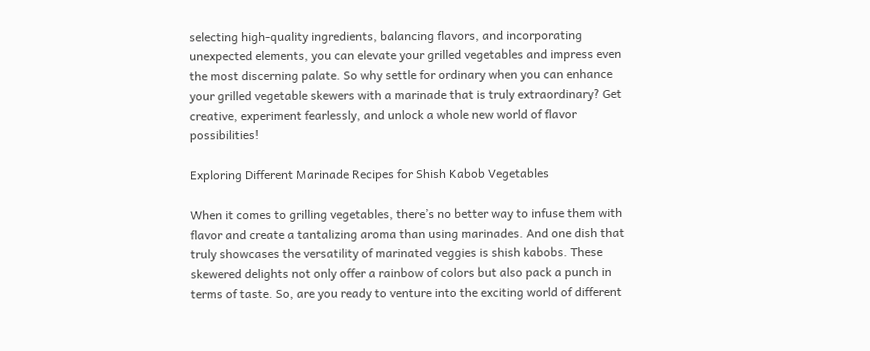selecting high-quality ingredients, balancing flavors, and incorporating unexpected elements, you can elevate your grilled vegetables and impress even the most discerning palate. So why settle for ordinary when you can enhance your grilled vegetable skewers with a marinade that is truly extraordinary? Get creative, experiment fearlessly, and unlock a whole new world of flavor possibilities!

Exploring Different Marinade Recipes for Shish Kabob Vegetables

When it comes to grilling vegetables, there’s no better way to infuse them with flavor and create a tantalizing aroma than using marinades. And one dish that truly showcases the versatility of marinated veggies is shish kabobs. These skewered delights not only offer a rainbow of colors but also pack a punch in terms of taste. So, are you ready to venture into the exciting world of different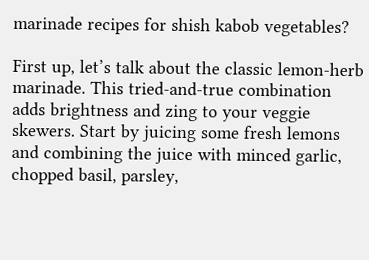marinade recipes for shish kabob vegetables?

First up, let’s talk about the classic lemon-herb marinade. This tried-and-true combination adds brightness and zing to your veggie skewers. Start by juicing some fresh lemons and combining the juice with minced garlic, chopped basil, parsley,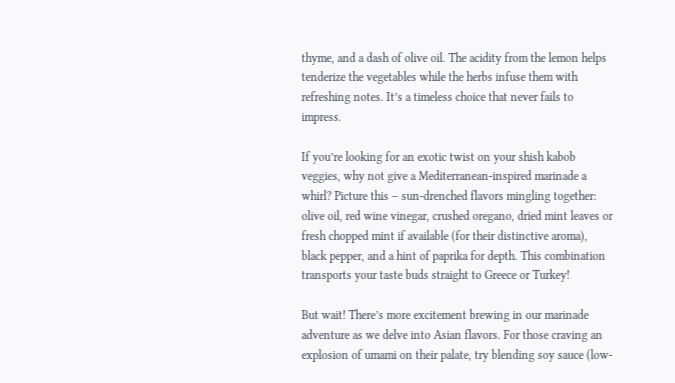thyme, and a dash of olive oil. The acidity from the lemon helps tenderize the vegetables while the herbs infuse them with refreshing notes. It’s a timeless choice that never fails to impress.

If you’re looking for an exotic twist on your shish kabob veggies, why not give a Mediterranean-inspired marinade a whirl? Picture this – sun-drenched flavors mingling together: olive oil, red wine vinegar, crushed oregano, dried mint leaves or fresh chopped mint if available (for their distinctive aroma), black pepper, and a hint of paprika for depth. This combination transports your taste buds straight to Greece or Turkey!

But wait! There’s more excitement brewing in our marinade adventure as we delve into Asian flavors. For those craving an explosion of umami on their palate, try blending soy sauce (low-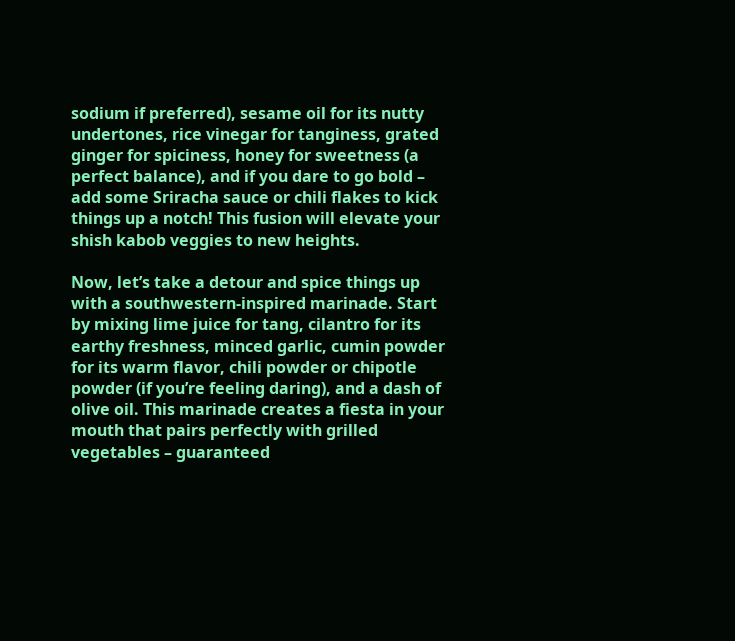sodium if preferred), sesame oil for its nutty undertones, rice vinegar for tanginess, grated ginger for spiciness, honey for sweetness (a perfect balance), and if you dare to go bold – add some Sriracha sauce or chili flakes to kick things up a notch! This fusion will elevate your shish kabob veggies to new heights.

Now, let’s take a detour and spice things up with a southwestern-inspired marinade. Start by mixing lime juice for tang, cilantro for its earthy freshness, minced garlic, cumin powder for its warm flavor, chili powder or chipotle powder (if you’re feeling daring), and a dash of olive oil. This marinade creates a fiesta in your mouth that pairs perfectly with grilled vegetables – guaranteed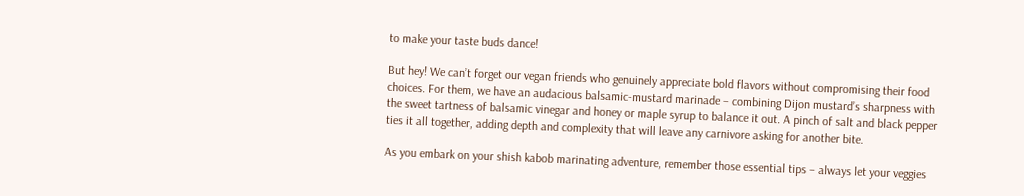to make your taste buds dance!

But hey! We can’t forget our vegan friends who genuinely appreciate bold flavors without compromising their food choices. For them, we have an audacious balsamic-mustard marinade – combining Dijon mustard’s sharpness with the sweet tartness of balsamic vinegar and honey or maple syrup to balance it out. A pinch of salt and black pepper ties it all together, adding depth and complexity that will leave any carnivore asking for another bite.

As you embark on your shish kabob marinating adventure, remember those essential tips – always let your veggies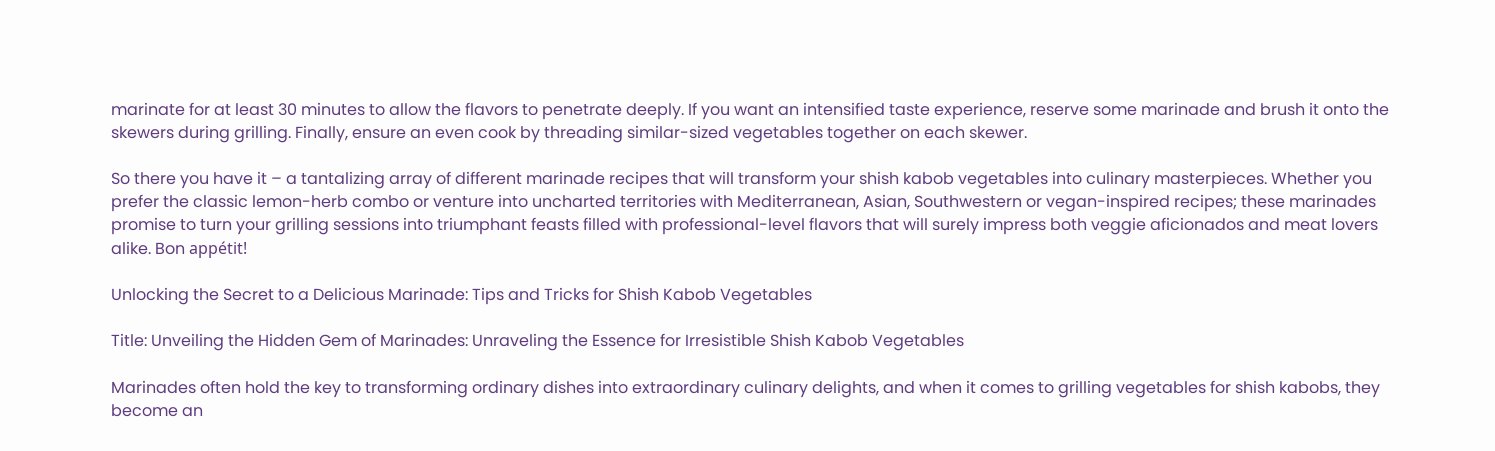marinate for at least 30 minutes to allow the flavors to penetrate deeply. If you want an intensified taste experience, reserve some marinade and brush it onto the skewers during grilling. Finally, ensure an even cook by threading similar-sized vegetables together on each skewer.

So there you have it – a tantalizing array of different marinade recipes that will transform your shish kabob vegetables into culinary masterpieces. Whether you prefer the classic lemon-herb combo or venture into uncharted territories with Mediterranean, Asian, Southwestern or vegan-inspired recipes; these marinades promise to turn your grilling sessions into triumphant feasts filled with professional-level flavors that will surely impress both veggie aficionados and meat lovers alike. Bon appétit!

Unlocking the Secret to a Delicious Marinade: Tips and Tricks for Shish Kabob Vegetables

Title: Unveiling the Hidden Gem of Marinades: Unraveling the Essence for Irresistible Shish Kabob Vegetables

Marinades often hold the key to transforming ordinary dishes into extraordinary culinary delights, and when it comes to grilling vegetables for shish kabobs, they become an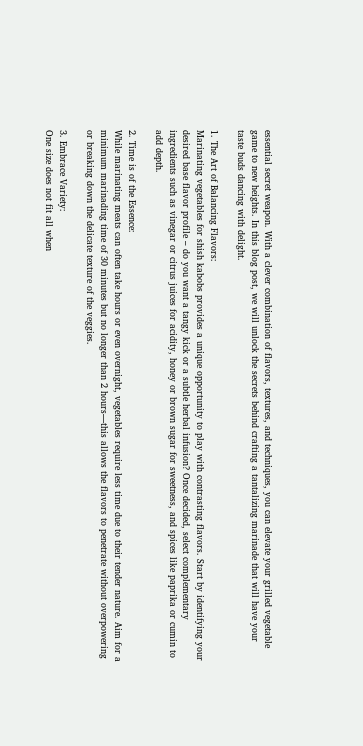essential secret weapon. With a clever combination of flavors, textures, and techniques, you can elevate your grilled vegetable game to new heights. In this blog post, we will unlock the secrets behind crafting a tantalizing marinade that will have your taste buds dancing with delight.

1. The Art of Balancing Flavors:
Marinating vegetables for shish kabobs provides a unique opportunity to play with contrasting flavors. Start by identifying your desired base flavor profile – do you want a tangy kick or a subtle herbal infusion? Once decided, select complementary ingredients such as vinegar or citrus juices for acidity, honey or brown sugar for sweetness, and spices like paprika or cumin to add depth.

2. Time is of the Essence:
While marinating meats can often take hours or even overnight, vegetables require less time due to their tender nature. Aim for a minimum marinading time of 30 minutes but no longer than 2 hours—this allows the flavors to penetrate without overpowering or breaking down the delicate texture of the veggies.

3. Embrace Variety:
One size does not fit all when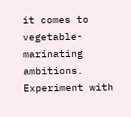it comes to vegetable-marinating ambitions. Experiment with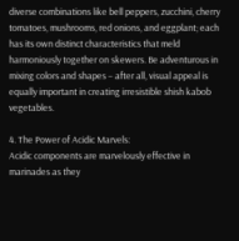diverse combinations like bell peppers, zucchini, cherry tomatoes, mushrooms, red onions, and eggplant; each has its own distinct characteristics that meld harmoniously together on skewers. Be adventurous in mixing colors and shapes – after all, visual appeal is equally important in creating irresistible shish kabob vegetables.

4. The Power of Acidic Marvels:
Acidic components are marvelously effective in marinades as they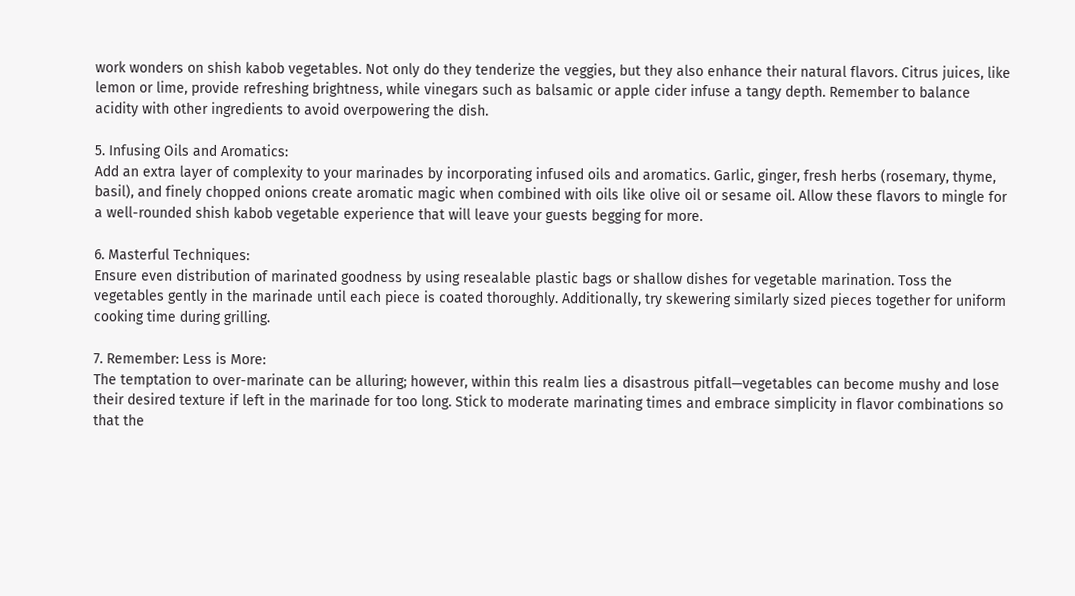work wonders on shish kabob vegetables. Not only do they tenderize the veggies, but they also enhance their natural flavors. Citrus juices, like lemon or lime, provide refreshing brightness, while vinegars such as balsamic or apple cider infuse a tangy depth. Remember to balance acidity with other ingredients to avoid overpowering the dish.

5. Infusing Oils and Aromatics:
Add an extra layer of complexity to your marinades by incorporating infused oils and aromatics. Garlic, ginger, fresh herbs (rosemary, thyme, basil), and finely chopped onions create aromatic magic when combined with oils like olive oil or sesame oil. Allow these flavors to mingle for a well-rounded shish kabob vegetable experience that will leave your guests begging for more.

6. Masterful Techniques:
Ensure even distribution of marinated goodness by using resealable plastic bags or shallow dishes for vegetable marination. Toss the vegetables gently in the marinade until each piece is coated thoroughly. Additionally, try skewering similarly sized pieces together for uniform cooking time during grilling.

7. Remember: Less is More:
The temptation to over-marinate can be alluring; however, within this realm lies a disastrous pitfall—vegetables can become mushy and lose their desired texture if left in the marinade for too long. Stick to moderate marinating times and embrace simplicity in flavor combinations so that the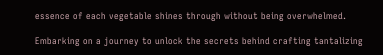essence of each vegetable shines through without being overwhelmed.

Embarking on a journey to unlock the secrets behind crafting tantalizing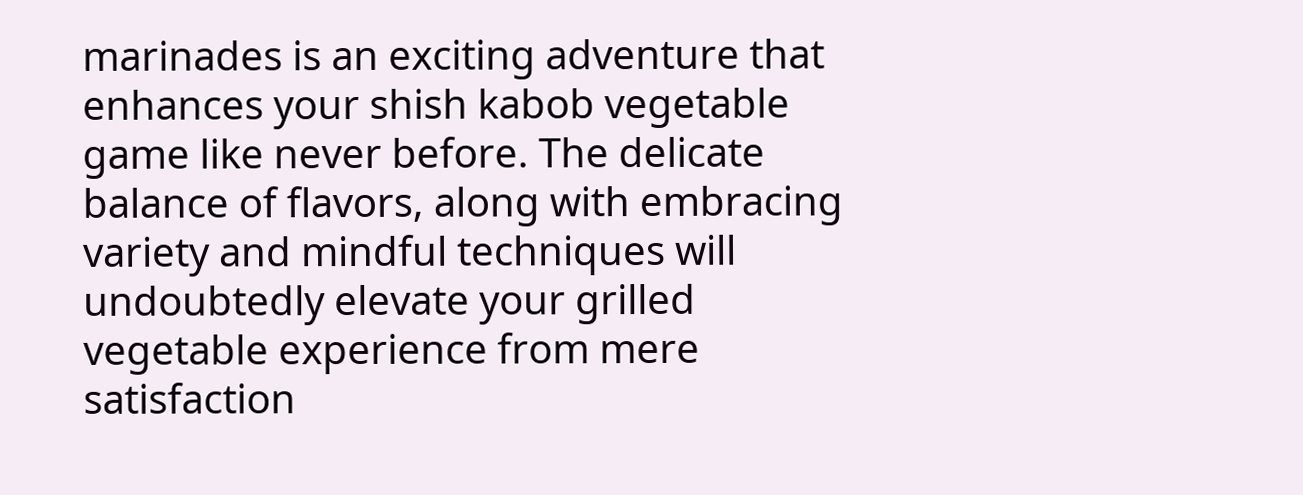marinades is an exciting adventure that enhances your shish kabob vegetable game like never before. The delicate balance of flavors, along with embracing variety and mindful techniques will undoubtedly elevate your grilled vegetable experience from mere satisfaction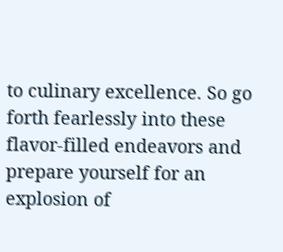to culinary excellence. So go forth fearlessly into these flavor-filled endeavors and prepare yourself for an explosion of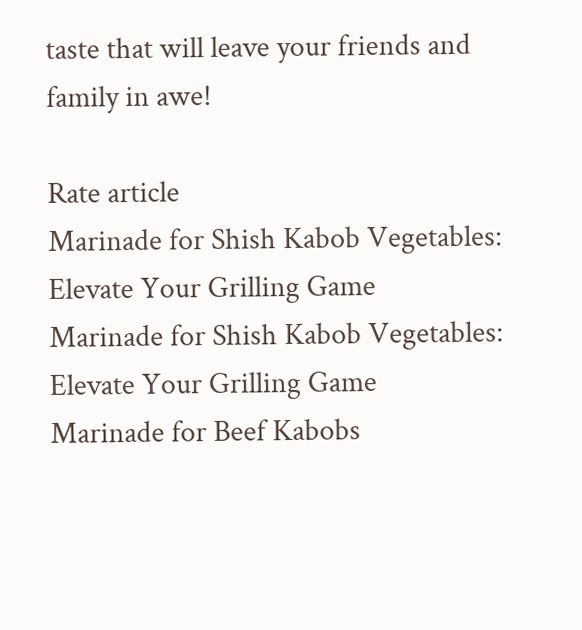taste that will leave your friends and family in awe!

Rate article
Marinade for Shish Kabob Vegetables: Elevate Your Grilling Game
Marinade for Shish Kabob Vegetables: Elevate Your Grilling Game
Marinade for Beef Kabobs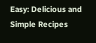Easy: Delicious and Simple Recipes